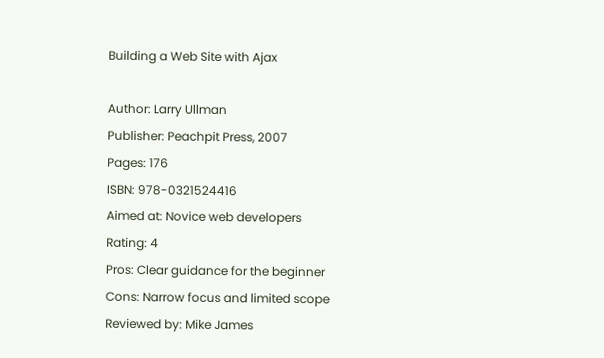Building a Web Site with Ajax

Author: Larry Ullman
Publisher: Peachpit Press, 2007
Pages: 176
ISBN: 978-0321524416
Aimed at: Novice web developers
Rating: 4
Pros: Clear guidance for the beginner
Cons: Narrow focus and limited scope
Reviewed by: Mike James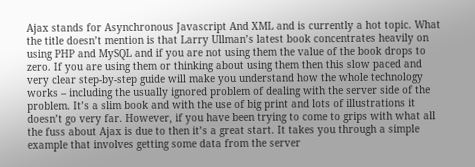Ajax stands for Asynchronous Javascript And XML and is currently a hot topic. What the title doesn’t mention is that Larry Ullman’s latest book concentrates heavily on using PHP and MySQL and if you are not using them the value of the book drops to zero. If you are using them or thinking about using them then this slow paced and very clear step-by-step guide will make you understand how the whole technology works – including the usually ignored problem of dealing with the server side of the problem. It’s a slim book and with the use of big print and lots of illustrations it doesn’t go very far. However, if you have been trying to come to grips with what all the fuss about Ajax is due to then it’s a great start. It takes you through a simple example that involves getting some data from the server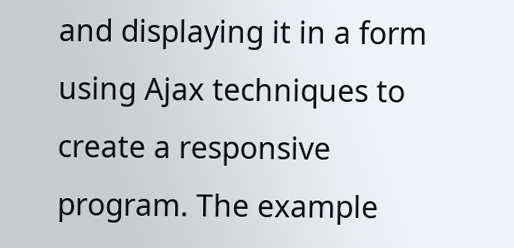and displaying it in a form using Ajax techniques to create a responsive program. The example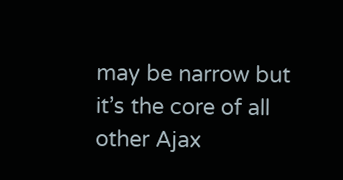may be narrow but it’s the core of all other Ajax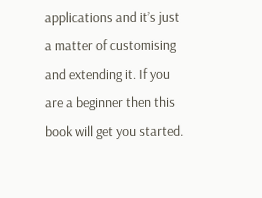applications and it’s just a matter of customising and extending it. If you are a beginner then this book will get you started.